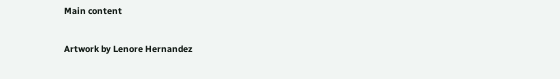Main content

Artwork by Lenore Hernandez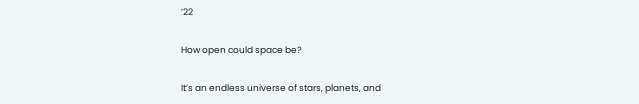’22

How open could space be?

It’s an endless universe of stars, planets, and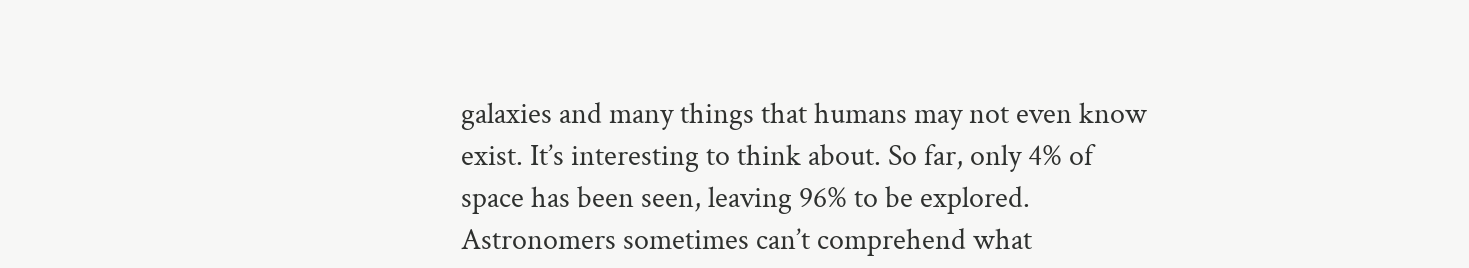galaxies and many things that humans may not even know exist. It’s interesting to think about. So far, only 4% of space has been seen, leaving 96% to be explored. Astronomers sometimes can’t comprehend what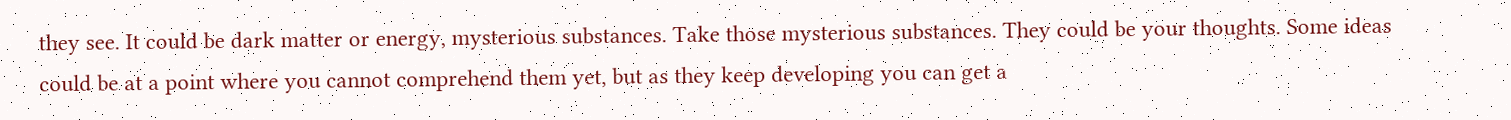they see. It could be dark matter or energy, mysterious substances. Take those mysterious substances. They could be your thoughts. Some ideas could be at a point where you cannot comprehend them yet, but as they keep developing you can get a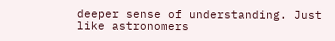deeper sense of understanding. Just like astronomers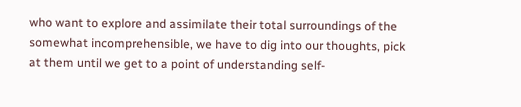who want to explore and assimilate their total surroundings of the somewhat incomprehensible, we have to dig into our thoughts, pick at them until we get to a point of understanding self-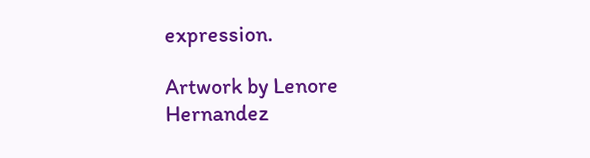expression.

Artwork by Lenore Hernandez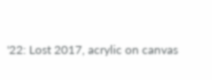'22: Lost 2017, acrylic on canvas